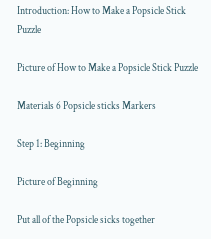Introduction: How to Make a Popsicle Stick Puzzle

Picture of How to Make a Popsicle Stick Puzzle

Materials 6 Popsicle sticks Markers

Step 1: Beginning

Picture of Beginning

Put all of the Popsicle sicks together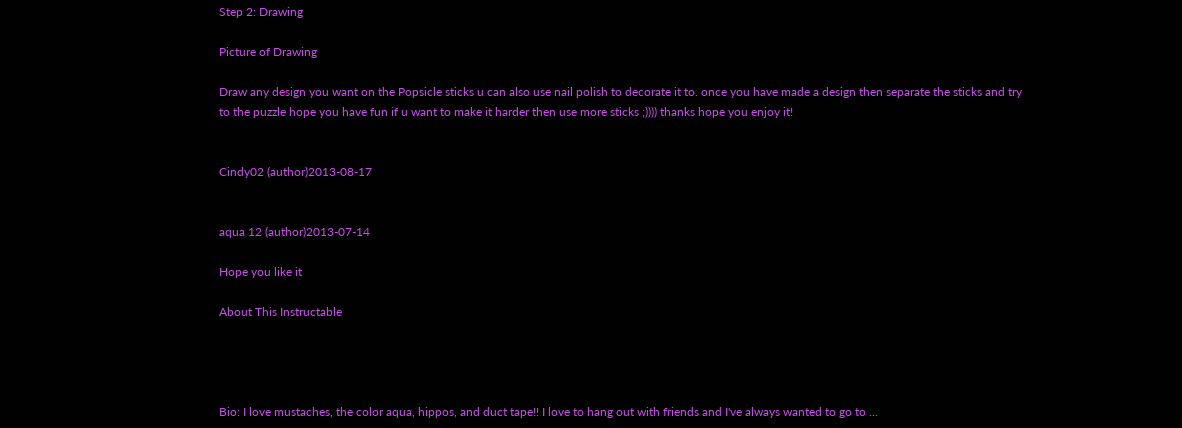Step 2: Drawing

Picture of Drawing

Draw any design you want on the Popsicle sticks u can also use nail polish to decorate it to. once you have made a design then separate the sticks and try to the puzzle hope you have fun if u want to make it harder then use more sticks ;)))) thanks hope you enjoy it!


Cindy02 (author)2013-08-17


aqua 12 (author)2013-07-14

Hope you like it

About This Instructable




Bio: I love mustaches, the color aqua, hippos, and duct tape!! I love to hang out with friends and I've always wanted to go to ...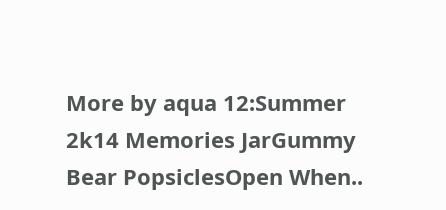More by aqua 12:Summer 2k14 Memories JarGummy Bear PopsiclesOpen When..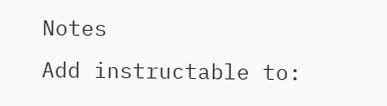Notes
Add instructable to: